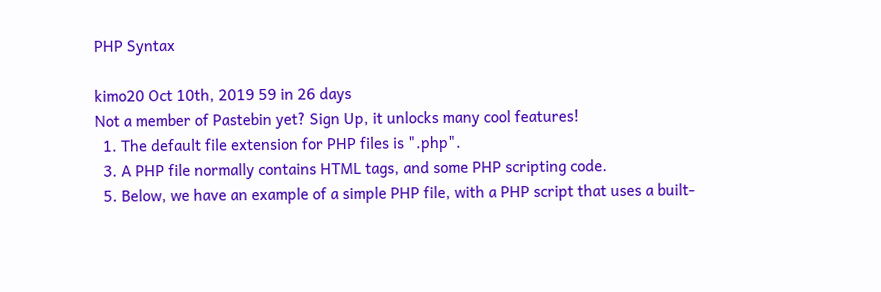PHP Syntax

kimo20 Oct 10th, 2019 59 in 26 days
Not a member of Pastebin yet? Sign Up, it unlocks many cool features!
  1. The default file extension for PHP files is ".php".
  3. A PHP file normally contains HTML tags, and some PHP scripting code.
  5. Below, we have an example of a simple PHP file, with a PHP script that uses a built-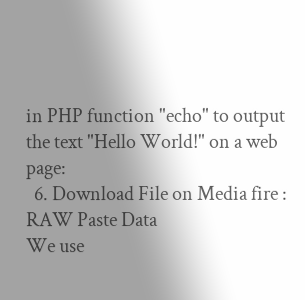in PHP function "echo" to output the text "Hello World!" on a web page:
  6. Download File on Media fire :
RAW Paste Data
We use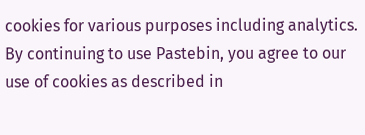cookies for various purposes including analytics. By continuing to use Pastebin, you agree to our use of cookies as described in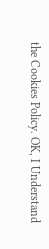the Cookies Policy. OK, I Understand